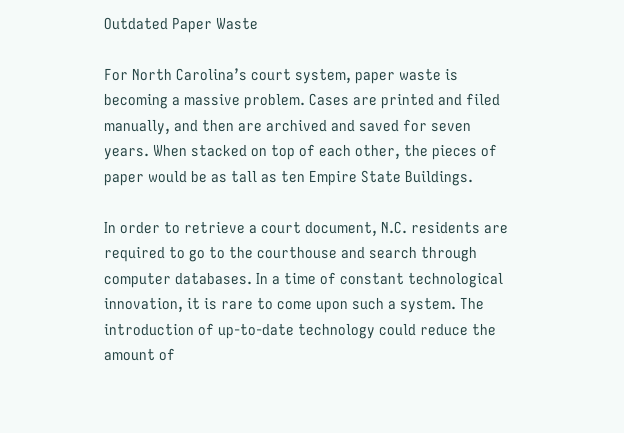Outdated Paper Waste

For North Carolina’s court system, paper waste is becoming a massive problem. Cases are printed and filed manually, and then are archived and saved for seven years. When stacked on top of each other, the pieces of paper would be as tall as ten Empire State Buildings.

In order to retrieve a court document, N.C. residents are required to go to the courthouse and search through computer databases. In a time of constant technological innovation, it is rare to come upon such a system. The introduction of up-to-date technology could reduce the amount of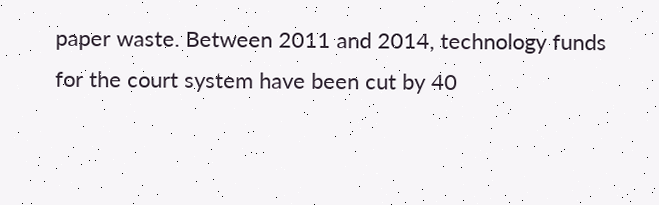paper waste. Between 2011 and 2014, technology funds for the court system have been cut by 40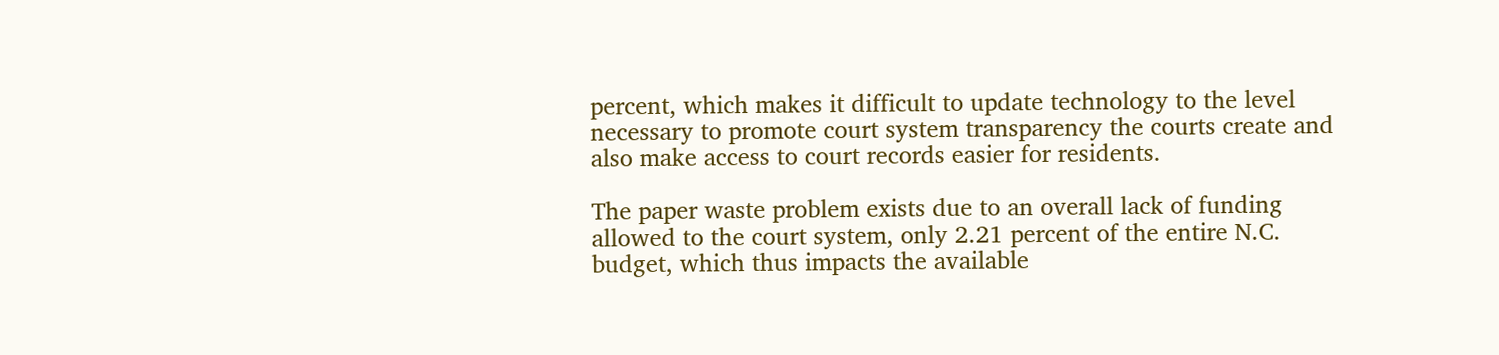percent, which makes it difficult to update technology to the level necessary to promote court system transparency the courts create and also make access to court records easier for residents.

The paper waste problem exists due to an overall lack of funding allowed to the court system, only 2.21 percent of the entire N.C. budget, which thus impacts the available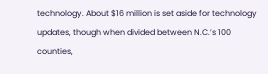technology. About $16 million is set aside for technology updates, though when divided between N.C.’s 100 counties,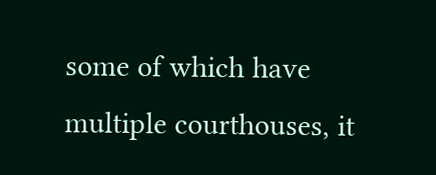some of which have multiple courthouses, it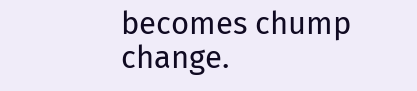becomes chump change.